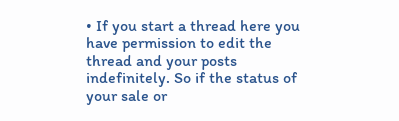• If you start a thread here you have permission to edit the thread and your posts indefinitely. So if the status of your sale or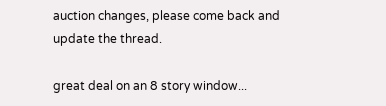auction changes, please come back and update the thread.

great deal on an 8 story window...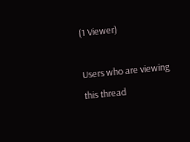(1 Viewer)

Users who are viewing this thread